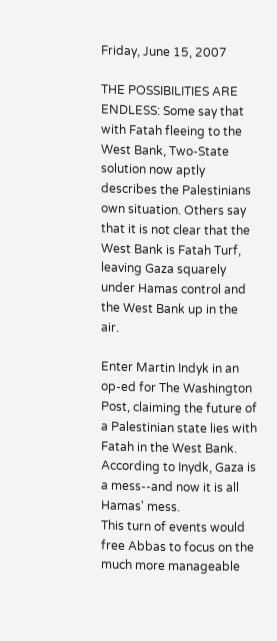Friday, June 15, 2007

THE POSSIBILITIES ARE ENDLESS: Some say that with Fatah fleeing to the West Bank, Two-State solution now aptly describes the Palestinians own situation. Others say that it is not clear that the West Bank is Fatah Turf, leaving Gaza squarely under Hamas control and the West Bank up in the air.

Enter Martin Indyk in an op-ed for The Washington Post, claiming the future of a Palestinian state lies with Fatah in the West Bank. According to Inydk, Gaza is a mess--and now it is all Hamas' mess.
This turn of events would free Abbas to focus on the much more manageable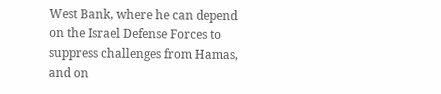West Bank, where he can depend on the Israel Defense Forces to suppress challenges from Hamas, and on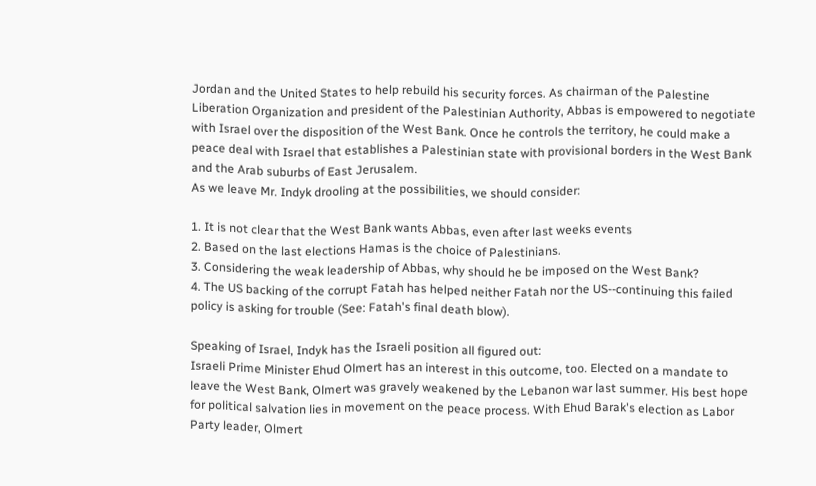Jordan and the United States to help rebuild his security forces. As chairman of the Palestine Liberation Organization and president of the Palestinian Authority, Abbas is empowered to negotiate with Israel over the disposition of the West Bank. Once he controls the territory, he could make a peace deal with Israel that establishes a Palestinian state with provisional borders in the West Bank and the Arab suburbs of East Jerusalem.
As we leave Mr. Indyk drooling at the possibilities, we should consider:

1. It is not clear that the West Bank wants Abbas, even after last weeks events
2. Based on the last elections Hamas is the choice of Palestinians.
3. Considering the weak leadership of Abbas, why should he be imposed on the West Bank?
4. The US backing of the corrupt Fatah has helped neither Fatah nor the US--continuing this failed policy is asking for trouble (See: Fatah's final death blow).

Speaking of Israel, Indyk has the Israeli position all figured out:
Israeli Prime Minister Ehud Olmert has an interest in this outcome, too. Elected on a mandate to leave the West Bank, Olmert was gravely weakened by the Lebanon war last summer. His best hope for political salvation lies in movement on the peace process. With Ehud Barak's election as Labor Party leader, Olmert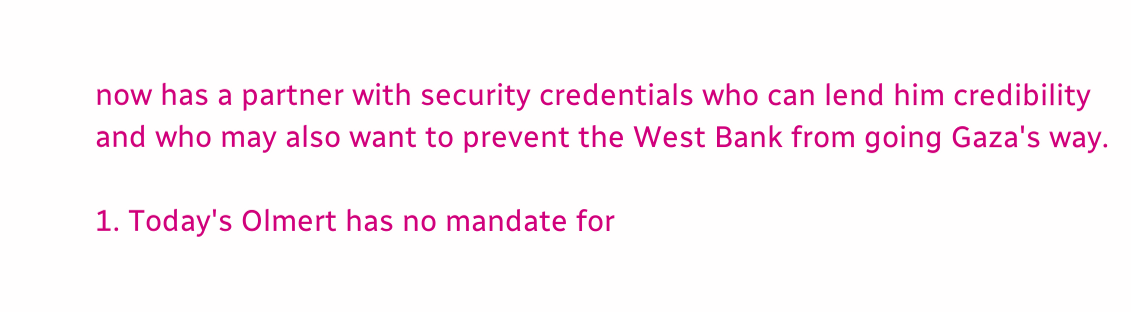now has a partner with security credentials who can lend him credibility and who may also want to prevent the West Bank from going Gaza's way.

1. Today's Olmert has no mandate for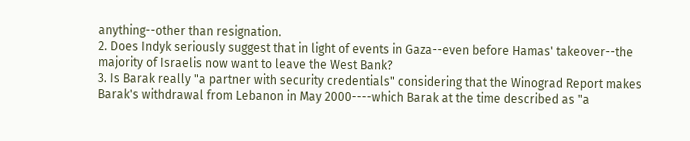anything--other than resignation.
2. Does Indyk seriously suggest that in light of events in Gaza--even before Hamas' takeover--the majority of Israelis now want to leave the West Bank?
3. Is Barak really "a partner with security credentials" considering that the Winograd Report makes Barak's withdrawal from Lebanon in May 2000----which Barak at the time described as "a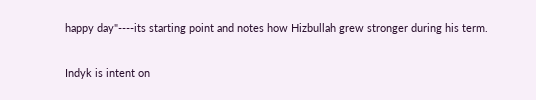happy day"----its starting point and notes how Hizbullah grew stronger during his term.

Indyk is intent on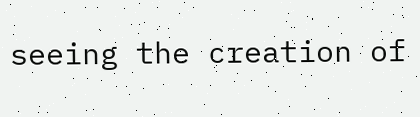seeing the creation of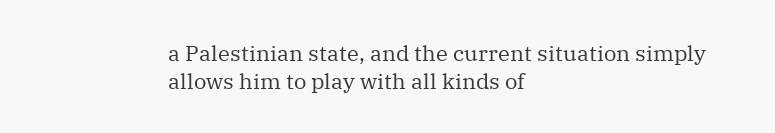a Palestinian state, and the current situation simply allows him to play with all kinds of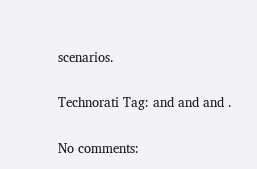scenarios.

Technorati Tag: and and and .

No comments: